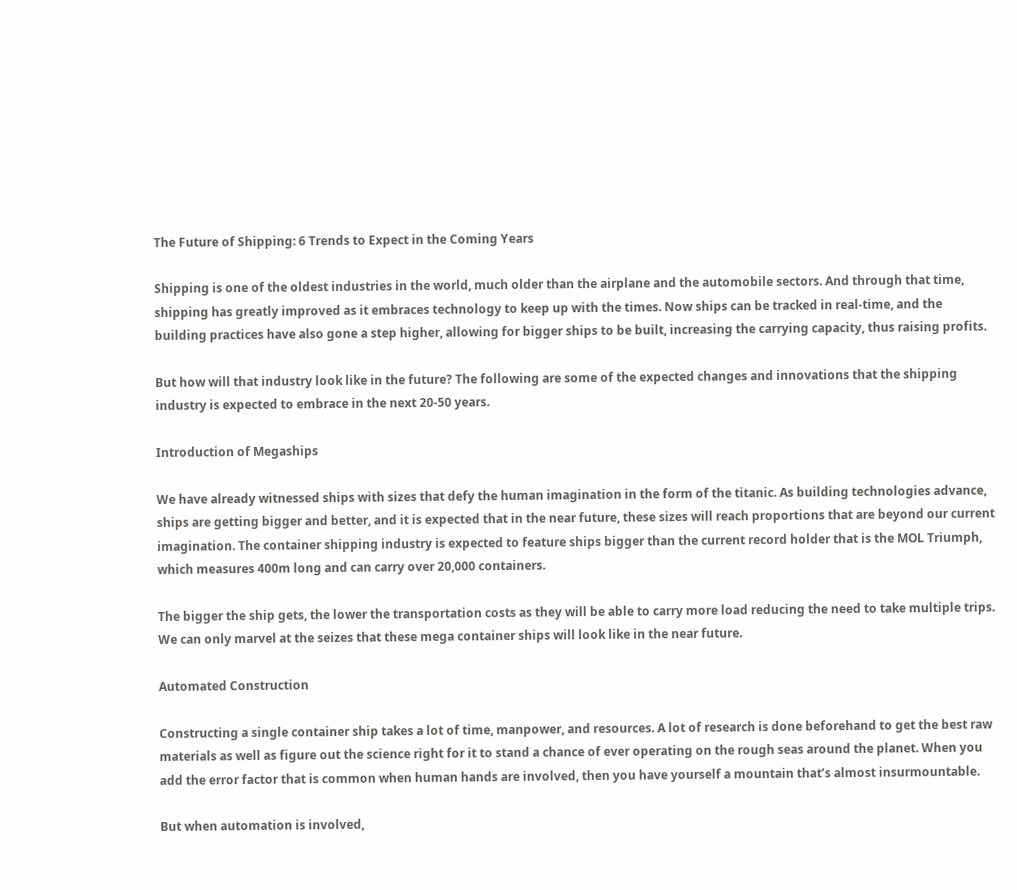The Future of Shipping: 6 Trends to Expect in the Coming Years

Shipping is one of the oldest industries in the world, much older than the airplane and the automobile sectors. And through that time, shipping has greatly improved as it embraces technology to keep up with the times. Now ships can be tracked in real-time, and the building practices have also gone a step higher, allowing for bigger ships to be built, increasing the carrying capacity, thus raising profits.

But how will that industry look like in the future? The following are some of the expected changes and innovations that the shipping industry is expected to embrace in the next 20-50 years.

Introduction of Megaships

We have already witnessed ships with sizes that defy the human imagination in the form of the titanic. As building technologies advance, ships are getting bigger and better, and it is expected that in the near future, these sizes will reach proportions that are beyond our current imagination. The container shipping industry is expected to feature ships bigger than the current record holder that is the MOL Triumph, which measures 400m long and can carry over 20,000 containers.

The bigger the ship gets, the lower the transportation costs as they will be able to carry more load reducing the need to take multiple trips. We can only marvel at the seizes that these mega container ships will look like in the near future.

Automated Construction

Constructing a single container ship takes a lot of time, manpower, and resources. A lot of research is done beforehand to get the best raw materials as well as figure out the science right for it to stand a chance of ever operating on the rough seas around the planet. When you add the error factor that is common when human hands are involved, then you have yourself a mountain that’s almost insurmountable.

But when automation is involved,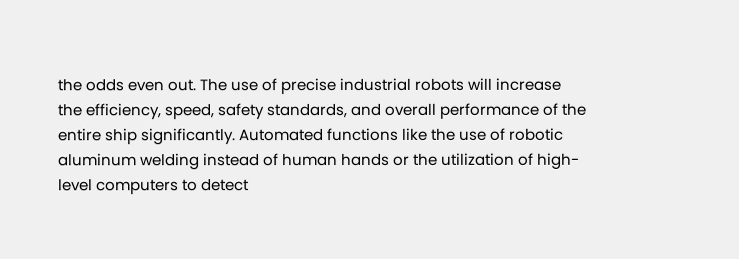the odds even out. The use of precise industrial robots will increase the efficiency, speed, safety standards, and overall performance of the entire ship significantly. Automated functions like the use of robotic aluminum welding instead of human hands or the utilization of high-level computers to detect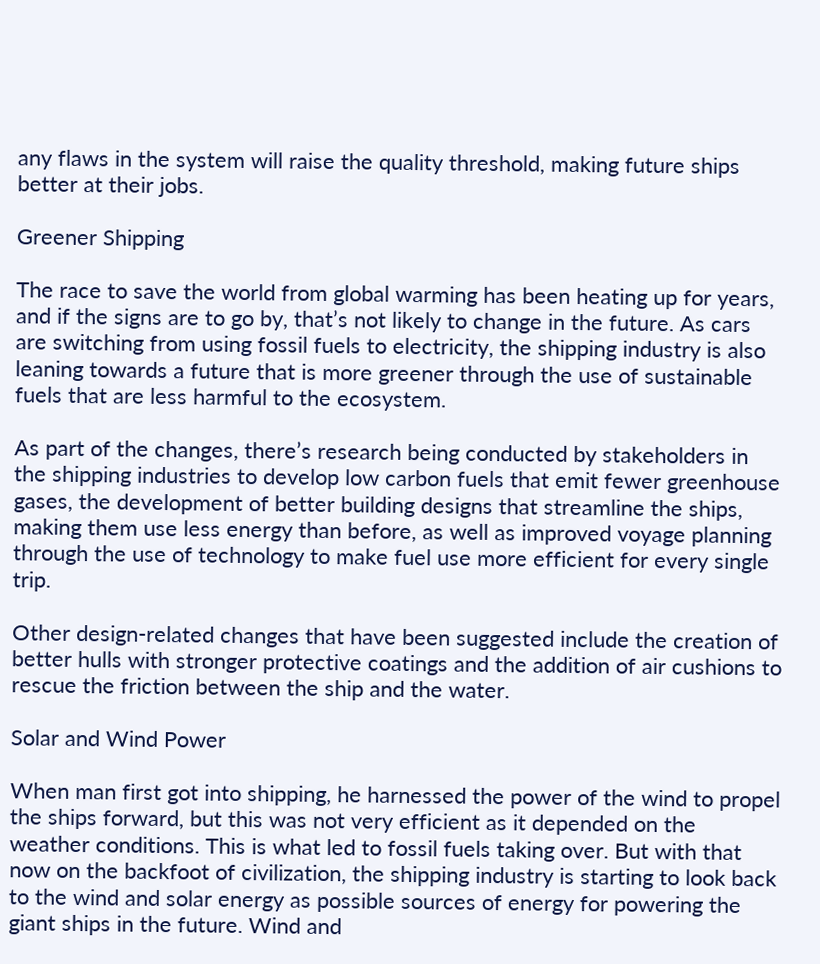any flaws in the system will raise the quality threshold, making future ships better at their jobs.

Greener Shipping

The race to save the world from global warming has been heating up for years, and if the signs are to go by, that’s not likely to change in the future. As cars are switching from using fossil fuels to electricity, the shipping industry is also leaning towards a future that is more greener through the use of sustainable fuels that are less harmful to the ecosystem.

As part of the changes, there’s research being conducted by stakeholders in the shipping industries to develop low carbon fuels that emit fewer greenhouse gases, the development of better building designs that streamline the ships, making them use less energy than before, as well as improved voyage planning through the use of technology to make fuel use more efficient for every single trip.

Other design-related changes that have been suggested include the creation of better hulls with stronger protective coatings and the addition of air cushions to rescue the friction between the ship and the water.

Solar and Wind Power

When man first got into shipping, he harnessed the power of the wind to propel the ships forward, but this was not very efficient as it depended on the weather conditions. This is what led to fossil fuels taking over. But with that now on the backfoot of civilization, the shipping industry is starting to look back to the wind and solar energy as possible sources of energy for powering the giant ships in the future. Wind and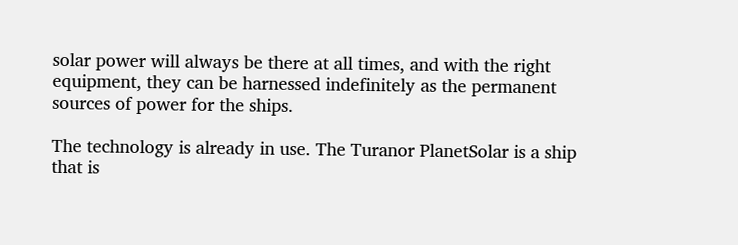solar power will always be there at all times, and with the right equipment, they can be harnessed indefinitely as the permanent sources of power for the ships.

The technology is already in use. The Turanor PlanetSolar is a ship that is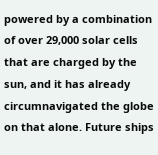powered by a combination of over 29,000 solar cells that are charged by the sun, and it has already circumnavigated the globe on that alone. Future ships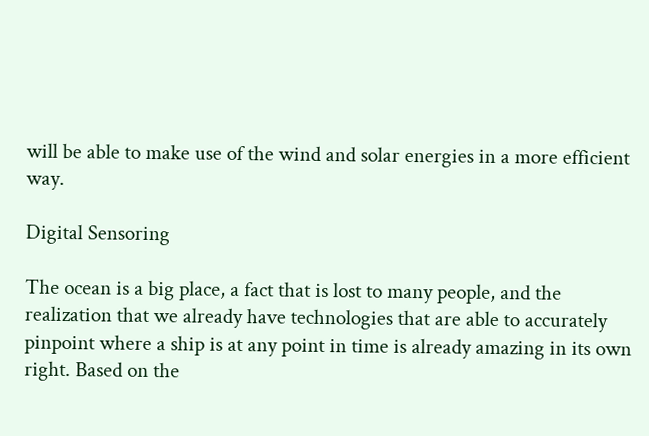will be able to make use of the wind and solar energies in a more efficient way.

Digital Sensoring

The ocean is a big place, a fact that is lost to many people, and the realization that we already have technologies that are able to accurately pinpoint where a ship is at any point in time is already amazing in its own right. Based on the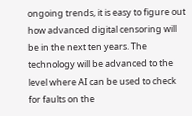ongoing trends, it is easy to figure out how advanced digital censoring will be in the next ten years. The technology will be advanced to the level where AI can be used to check for faults on the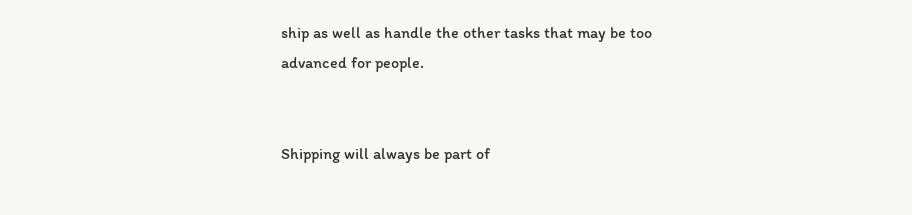ship as well as handle the other tasks that may be too advanced for people.


Shipping will always be part of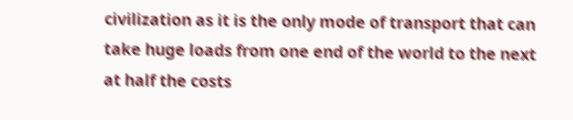civilization as it is the only mode of transport that can take huge loads from one end of the world to the next at half the costs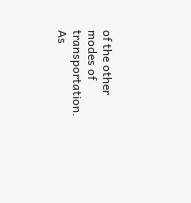of the other modes of transportation. As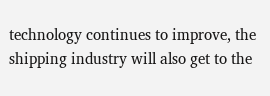technology continues to improve, the shipping industry will also get to the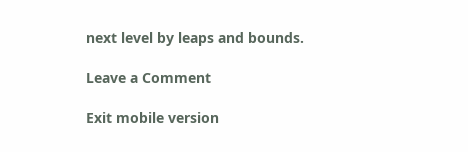next level by leaps and bounds.

Leave a Comment

Exit mobile version